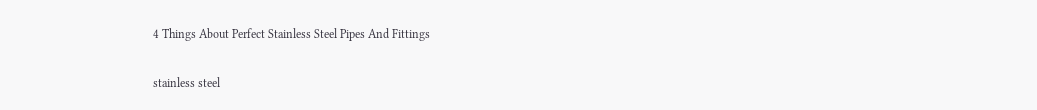4 Things About Perfect Stainless Steel Pipes And Fittings

stainless steel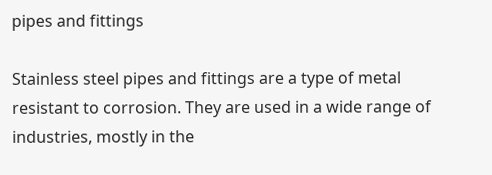pipes and fittings

Stainless steel pipes and fittings are a type of metal resistant to corrosion. They are used in a wide range of industries, mostly in the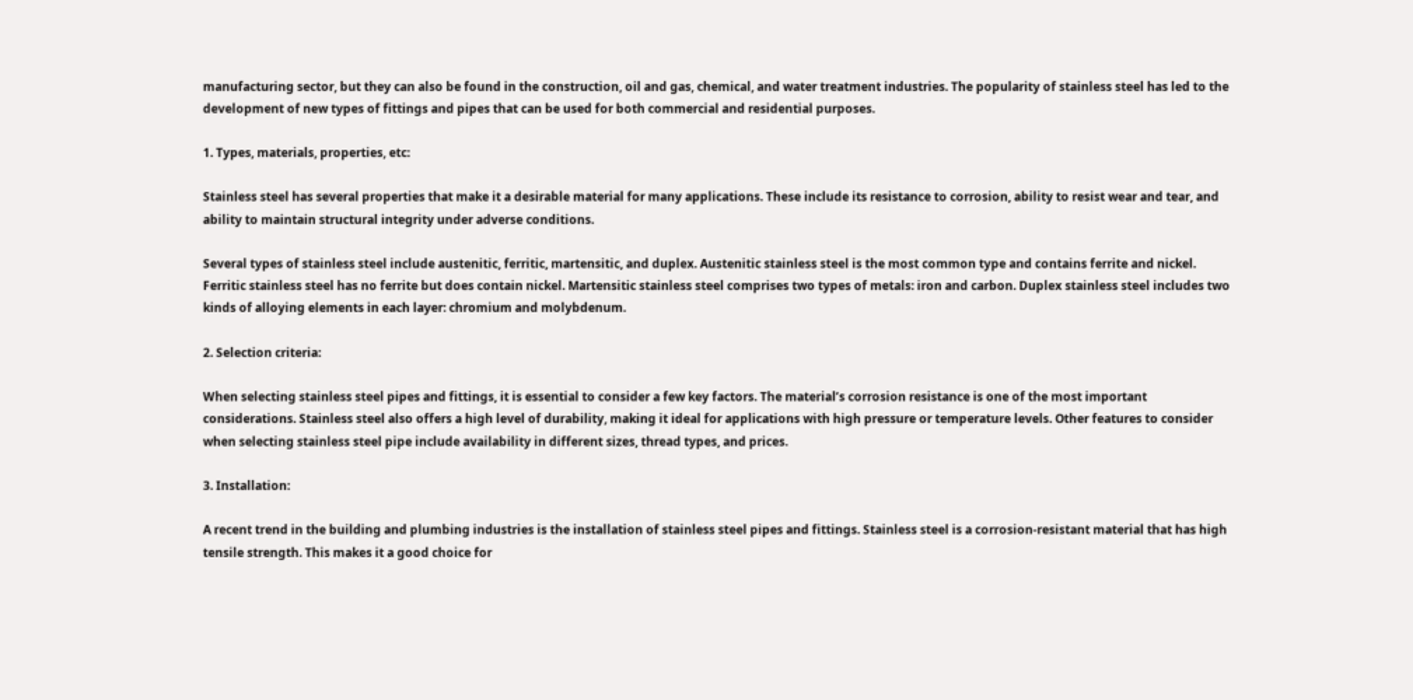manufacturing sector, but they can also be found in the construction, oil and gas, chemical, and water treatment industries. The popularity of stainless steel has led to the development of new types of fittings and pipes that can be used for both commercial and residential purposes.

1. Types, materials, properties, etc:

Stainless steel has several properties that make it a desirable material for many applications. These include its resistance to corrosion, ability to resist wear and tear, and ability to maintain structural integrity under adverse conditions.

Several types of stainless steel include austenitic, ferritic, martensitic, and duplex. Austenitic stainless steel is the most common type and contains ferrite and nickel. Ferritic stainless steel has no ferrite but does contain nickel. Martensitic stainless steel comprises two types of metals: iron and carbon. Duplex stainless steel includes two kinds of alloying elements in each layer: chromium and molybdenum.

2. Selection criteria:

When selecting stainless steel pipes and fittings, it is essential to consider a few key factors. The material’s corrosion resistance is one of the most important considerations. Stainless steel also offers a high level of durability, making it ideal for applications with high pressure or temperature levels. Other features to consider when selecting stainless steel pipe include availability in different sizes, thread types, and prices.

3. Installation:

A recent trend in the building and plumbing industries is the installation of stainless steel pipes and fittings. Stainless steel is a corrosion-resistant material that has high tensile strength. This makes it a good choice for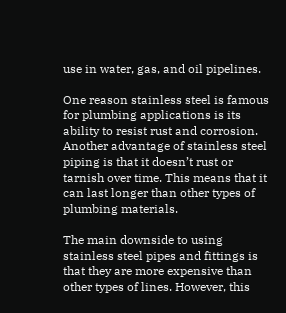use in water, gas, and oil pipelines.

One reason stainless steel is famous for plumbing applications is its ability to resist rust and corrosion. Another advantage of stainless steel piping is that it doesn’t rust or tarnish over time. This means that it can last longer than other types of plumbing materials.

The main downside to using stainless steel pipes and fittings is that they are more expensive than other types of lines. However, this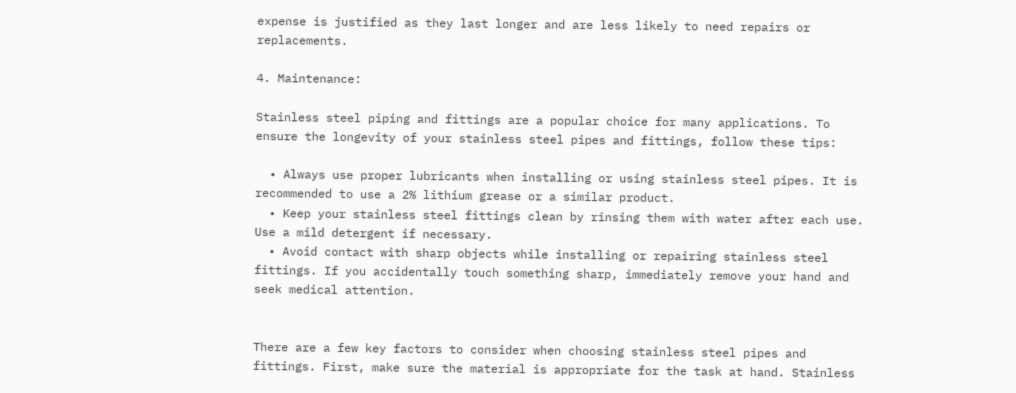expense is justified as they last longer and are less likely to need repairs or replacements.

4. Maintenance:

Stainless steel piping and fittings are a popular choice for many applications. To ensure the longevity of your stainless steel pipes and fittings, follow these tips:

  • Always use proper lubricants when installing or using stainless steel pipes. It is recommended to use a 2% lithium grease or a similar product.
  • Keep your stainless steel fittings clean by rinsing them with water after each use. Use a mild detergent if necessary.
  • Avoid contact with sharp objects while installing or repairing stainless steel fittings. If you accidentally touch something sharp, immediately remove your hand and seek medical attention.


There are a few key factors to consider when choosing stainless steel pipes and fittings. First, make sure the material is appropriate for the task at hand. Stainless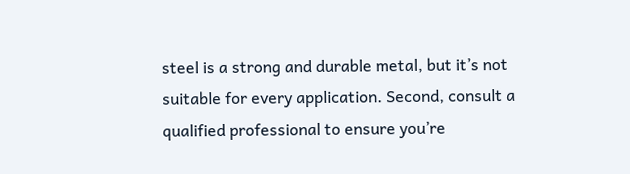steel is a strong and durable metal, but it’s not suitable for every application. Second, consult a qualified professional to ensure you’re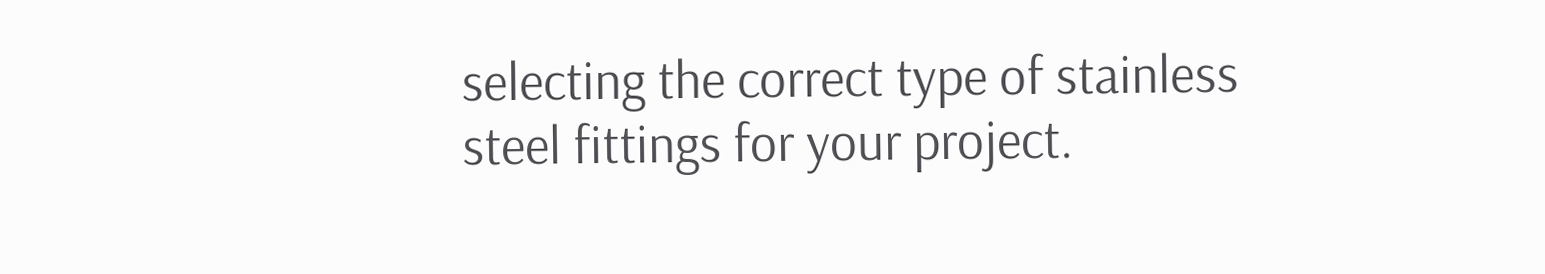selecting the correct type of stainless steel fittings for your project.